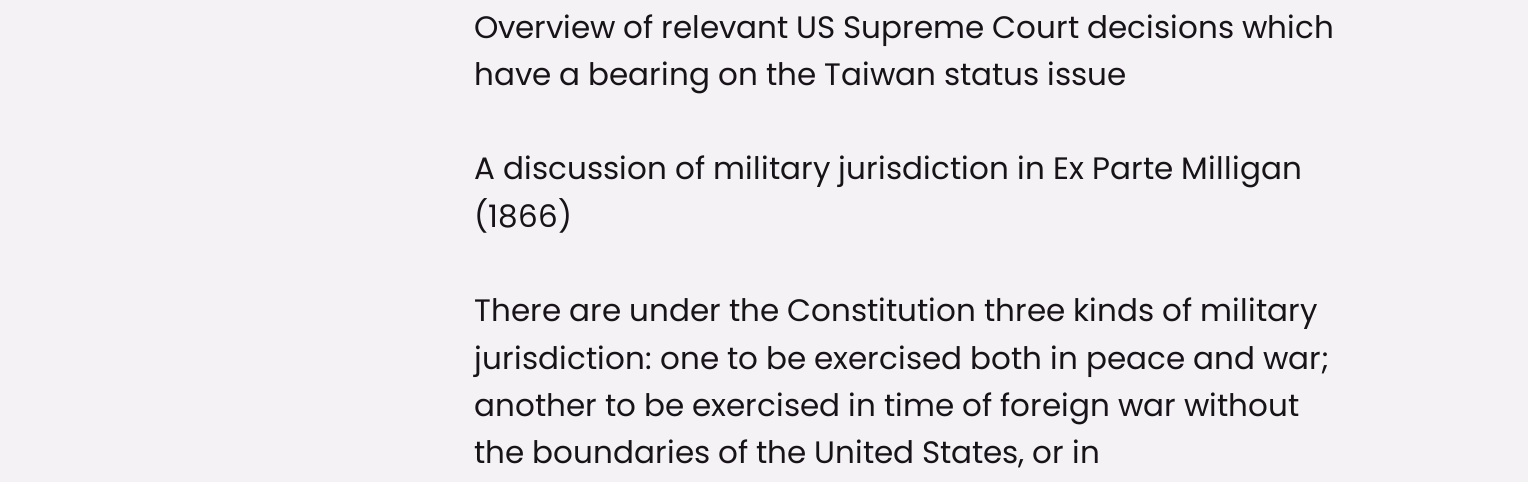Overview of relevant US Supreme Court decisions which have a bearing on the Taiwan status issue

A discussion of military jurisdiction in Ex Parte Milligan (1866)

There are under the Constitution three kinds of military jurisdiction: one to be exercised both in peace and war; another to be exercised in time of foreign war without the boundaries of the United States, or in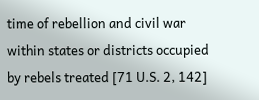time of rebellion and civil war within states or districts occupied by rebels treated [71 U.S. 2, 142]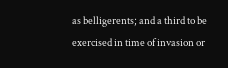as belligerents; and a third to be exercised in time of invasion or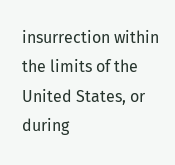insurrection within the limits of the United States, or during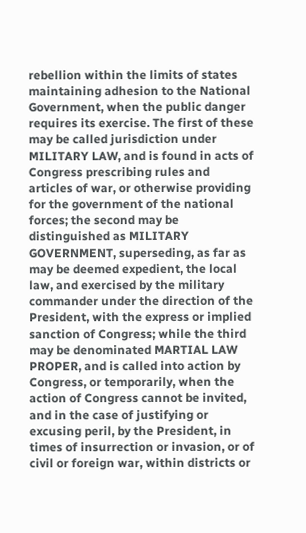rebellion within the limits of states maintaining adhesion to the National Government, when the public danger requires its exercise. The first of these may be called jurisdiction under MILITARY LAW, and is found in acts of Congress prescribing rules and articles of war, or otherwise providing for the government of the national forces; the second may be distinguished as MILITARY GOVERNMENT, superseding, as far as may be deemed expedient, the local law, and exercised by the military commander under the direction of the President, with the express or implied sanction of Congress; while the third may be denominated MARTIAL LAW PROPER, and is called into action by Congress, or temporarily, when the action of Congress cannot be invited, and in the case of justifying or excusing peril, by the President, in times of insurrection or invasion, or of civil or foreign war, within districts or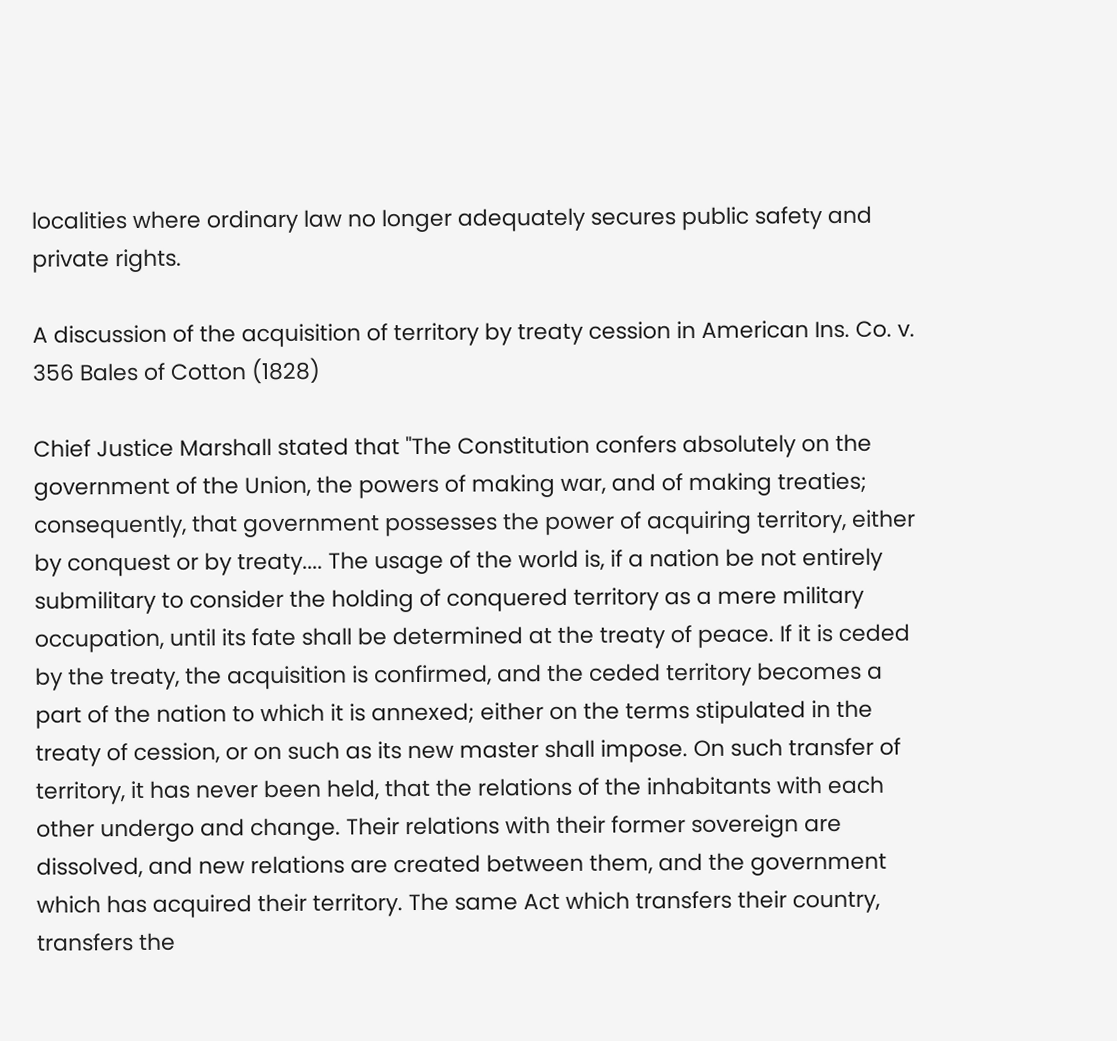localities where ordinary law no longer adequately secures public safety and private rights.

A discussion of the acquisition of territory by treaty cession in American Ins. Co. v. 356 Bales of Cotton (1828)

Chief Justice Marshall stated that "The Constitution confers absolutely on the government of the Union, the powers of making war, and of making treaties; consequently, that government possesses the power of acquiring territory, either by conquest or by treaty.... The usage of the world is, if a nation be not entirely submilitary to consider the holding of conquered territory as a mere military occupation, until its fate shall be determined at the treaty of peace. If it is ceded by the treaty, the acquisition is confirmed, and the ceded territory becomes a part of the nation to which it is annexed; either on the terms stipulated in the treaty of cession, or on such as its new master shall impose. On such transfer of territory, it has never been held, that the relations of the inhabitants with each other undergo and change. Their relations with their former sovereign are dissolved, and new relations are created between them, and the government which has acquired their territory. The same Act which transfers their country, transfers the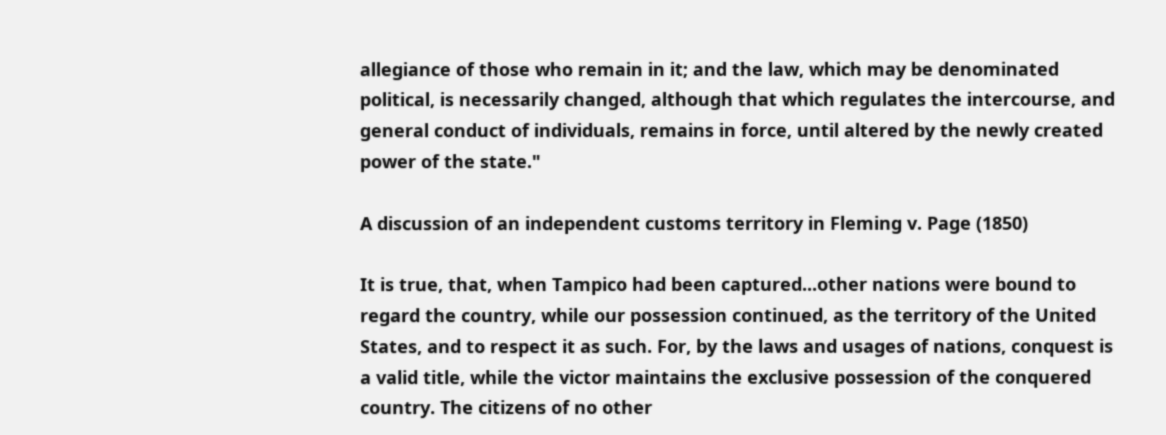allegiance of those who remain in it; and the law, which may be denominated political, is necessarily changed, although that which regulates the intercourse, and general conduct of individuals, remains in force, until altered by the newly created power of the state."

A discussion of an independent customs territory in Fleming v. Page (1850)

It is true, that, when Tampico had been captured...other nations were bound to regard the country, while our possession continued, as the territory of the United States, and to respect it as such. For, by the laws and usages of nations, conquest is a valid title, while the victor maintains the exclusive possession of the conquered country. The citizens of no other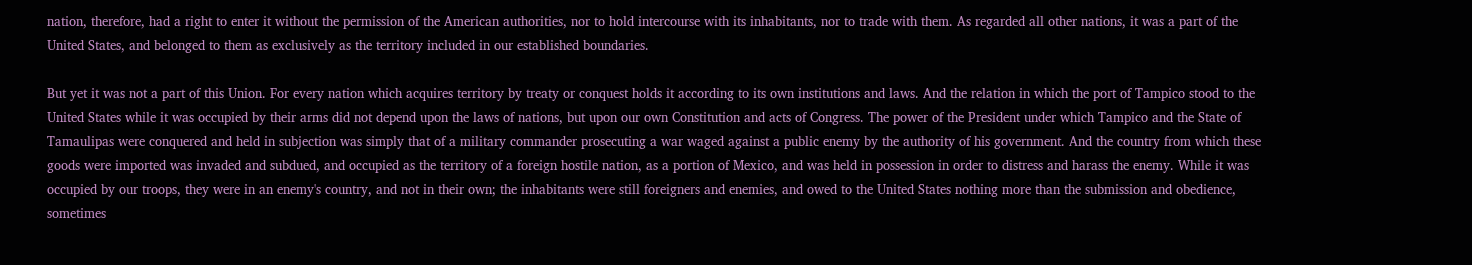nation, therefore, had a right to enter it without the permission of the American authorities, nor to hold intercourse with its inhabitants, nor to trade with them. As regarded all other nations, it was a part of the United States, and belonged to them as exclusively as the territory included in our established boundaries.

But yet it was not a part of this Union. For every nation which acquires territory by treaty or conquest holds it according to its own institutions and laws. And the relation in which the port of Tampico stood to the United States while it was occupied by their arms did not depend upon the laws of nations, but upon our own Constitution and acts of Congress. The power of the President under which Tampico and the State of Tamaulipas were conquered and held in subjection was simply that of a military commander prosecuting a war waged against a public enemy by the authority of his government. And the country from which these goods were imported was invaded and subdued, and occupied as the territory of a foreign hostile nation, as a portion of Mexico, and was held in possession in order to distress and harass the enemy. While it was occupied by our troops, they were in an enemy's country, and not in their own; the inhabitants were still foreigners and enemies, and owed to the United States nothing more than the submission and obedience, sometimes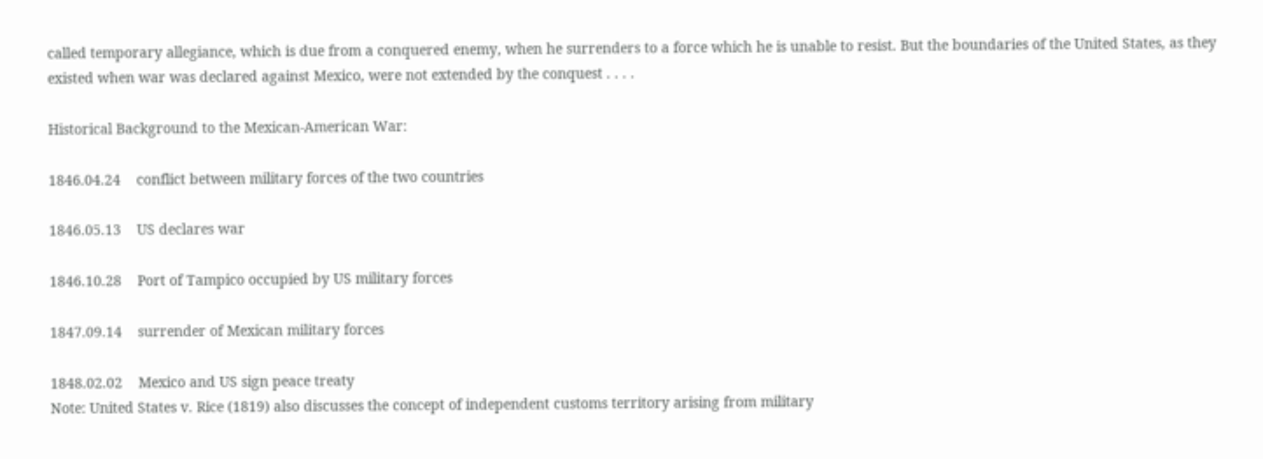called temporary allegiance, which is due from a conquered enemy, when he surrenders to a force which he is unable to resist. But the boundaries of the United States, as they existed when war was declared against Mexico, were not extended by the conquest . . . .

Historical Background to the Mexican-American War:

1846.04.24    conflict between military forces of the two countries

1846.05.13    US declares war

1846.10.28    Port of Tampico occupied by US military forces

1847.09.14    surrender of Mexican military forces

1848.02.02    Mexico and US sign peace treaty
Note: United States v. Rice (1819) also discusses the concept of independent customs territory arising from military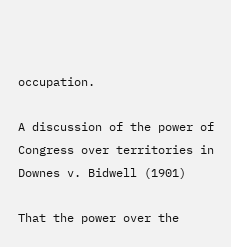occupation.

A discussion of the power of Congress over territories in Downes v. Bidwell (1901)

That the power over the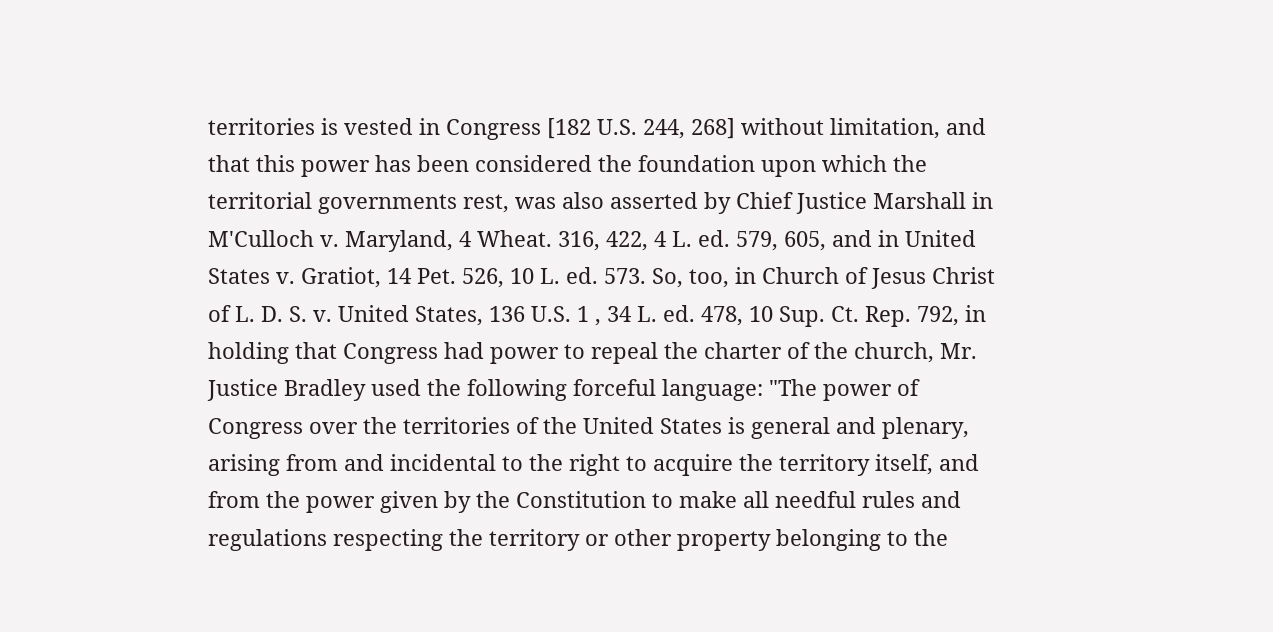territories is vested in Congress [182 U.S. 244, 268] without limitation, and that this power has been considered the foundation upon which the territorial governments rest, was also asserted by Chief Justice Marshall in M'Culloch v. Maryland, 4 Wheat. 316, 422, 4 L. ed. 579, 605, and in United States v. Gratiot, 14 Pet. 526, 10 L. ed. 573. So, too, in Church of Jesus Christ of L. D. S. v. United States, 136 U.S. 1 , 34 L. ed. 478, 10 Sup. Ct. Rep. 792, in holding that Congress had power to repeal the charter of the church, Mr. Justice Bradley used the following forceful language: "The power of Congress over the territories of the United States is general and plenary, arising from and incidental to the right to acquire the territory itself, and from the power given by the Constitution to make all needful rules and regulations respecting the territory or other property belonging to the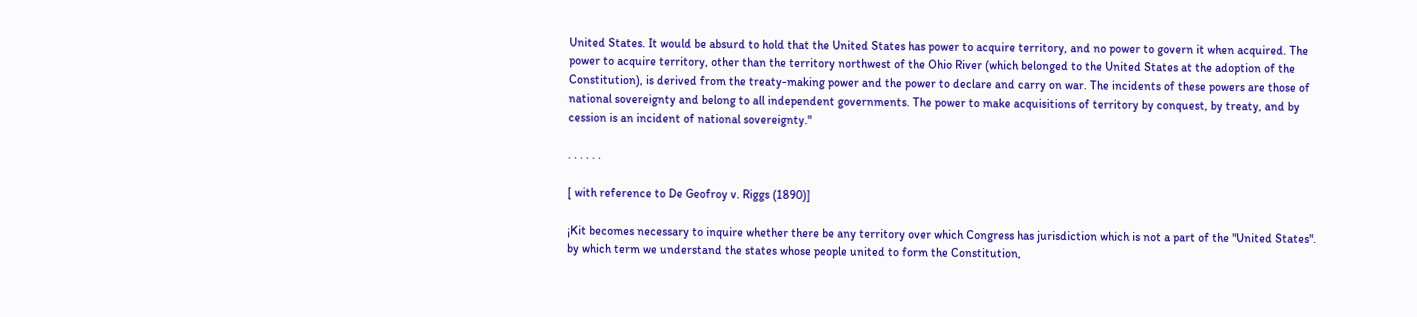United States. It would be absurd to hold that the United States has power to acquire territory, and no power to govern it when acquired. The power to acquire territory, other than the territory northwest of the Ohio River (which belonged to the United States at the adoption of the Constitution), is derived from the treaty-making power and the power to declare and carry on war. The incidents of these powers are those of national sovereignty and belong to all independent governments. The power to make acquisitions of territory by conquest, by treaty, and by cession is an incident of national sovereignty."

. . . . . .

[ with reference to De Geofroy v. Riggs (1890)]

¡Kit becomes necessary to inquire whether there be any territory over which Congress has jurisdiction which is not a part of the "United States". by which term we understand the states whose people united to form the Constitution,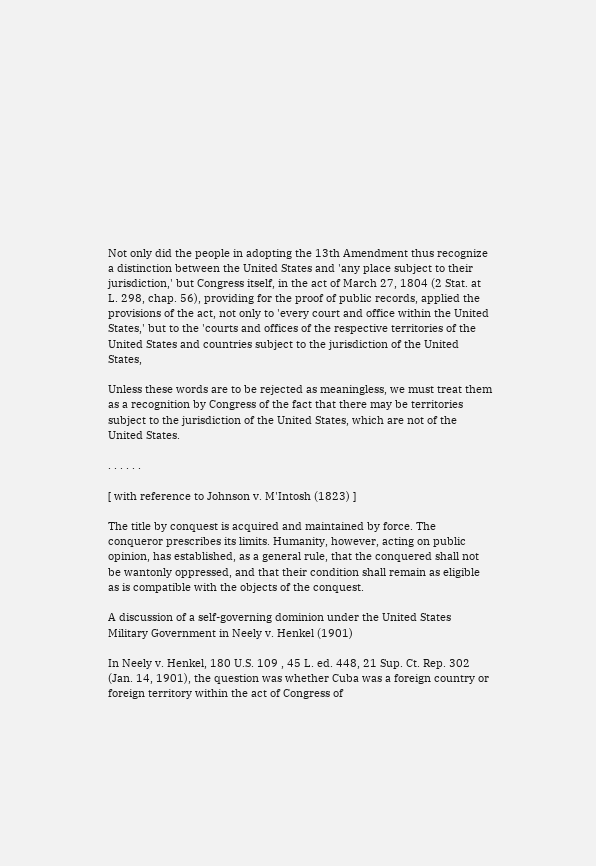Not only did the people in adopting the 13th Amendment thus recognize a distinction between the United States and 'any place subject to their jurisdiction,' but Congress itself, in the act of March 27, 1804 (2 Stat. at L. 298, chap. 56), providing for the proof of public records, applied the provisions of the act, not only to 'every court and office within the United States,' but to the 'courts and offices of the respective territories of the United States and countries subject to the jurisdiction of the United States,

Unless these words are to be rejected as meaningless, we must treat them as a recognition by Congress of the fact that there may be territories subject to the jurisdiction of the United States, which are not of the United States.

. . . . . .

[ with reference to Johnson v. M'Intosh (1823) ]

The title by conquest is acquired and maintained by force. The conqueror prescribes its limits. Humanity, however, acting on public opinion, has established, as a general rule, that the conquered shall not be wantonly oppressed, and that their condition shall remain as eligible as is compatible with the objects of the conquest.

A discussion of a self-governing dominion under the United States Military Government in Neely v. Henkel (1901)

In Neely v. Henkel, 180 U.S. 109 , 45 L. ed. 448, 21 Sup. Ct. Rep. 302 (Jan. 14, 1901), the question was whether Cuba was a foreign country or foreign territory within the act of Congress of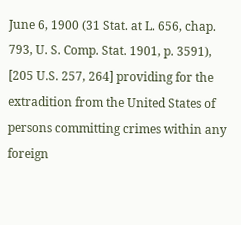June 6, 1900 (31 Stat. at L. 656, chap. 793, U. S. Comp. Stat. 1901, p. 3591), [205 U.S. 257, 264] providing for the extradition from the United States of persons committing crimes within any foreign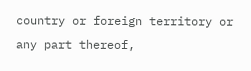country or foreign territory or any part thereof,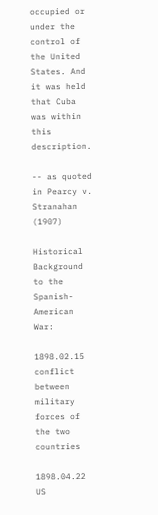occupied or under the control of the United States. And it was held that Cuba was within this description.

-- as quoted in Pearcy v. Stranahan (1907)

Historical Background to the Spanish-American War:

1898.02.15    conflict between military forces of the two countries

1898.04.22    US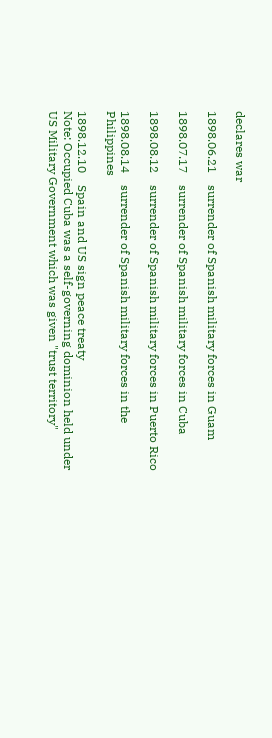declares war

1898.06.21    surrender of Spanish military forces in Guam

1898.07.17    surrender of Spanish military forces in Cuba

1898.08.12    surrender of Spanish military forces in Puerto Rico

1898.08.14    surrender of Spanish military forces in the Philippines

1898.12.10    Spain and US sign peace treaty
Note: Occupied Cuba was a self-governing dominion held under US Military Government which was given "trust territory"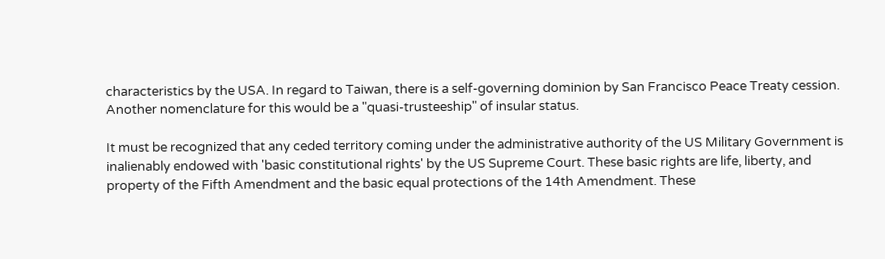characteristics by the USA. In regard to Taiwan, there is a self-governing dominion by San Francisco Peace Treaty cession. Another nomenclature for this would be a "quasi-trusteeship" of insular status.

It must be recognized that any ceded territory coming under the administrative authority of the US Military Government is inalienably endowed with 'basic constitutional rights' by the US Supreme Court. These basic rights are life, liberty, and property of the Fifth Amendment and the basic equal protections of the 14th Amendment. These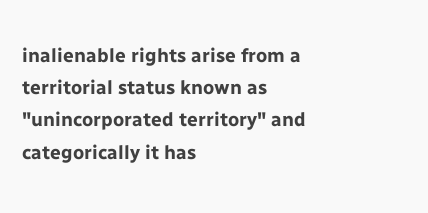inalienable rights arise from a territorial status known as "unincorporated territory" and categorically it has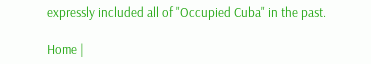expressly included all of "Occupied Cuba" in the past.

Home |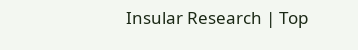Insular Research | Top